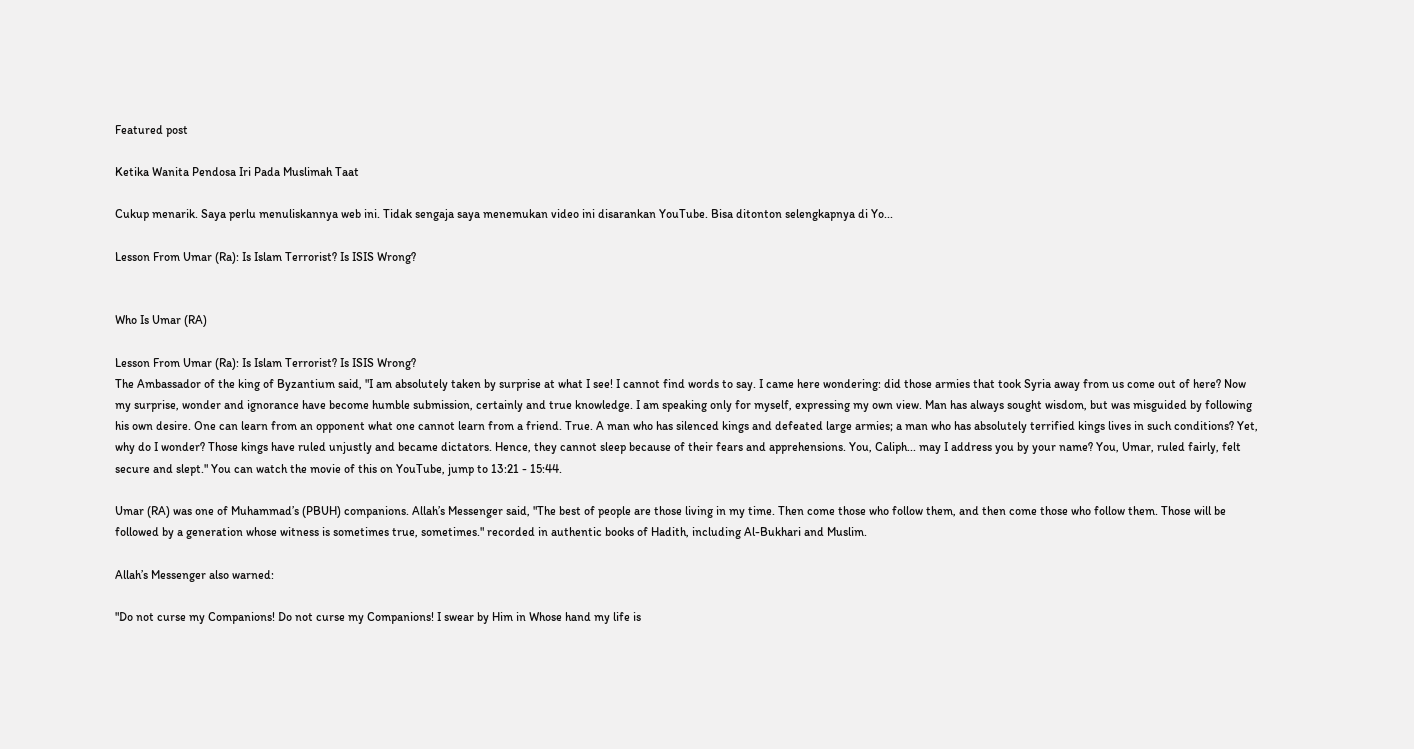Featured post

Ketika Wanita Pendosa Iri Pada Muslimah Taat

Cukup menarik. Saya perlu menuliskannya web ini. Tidak sengaja saya menemukan video ini disarankan YouTube. Bisa ditonton selengkapnya di Yo...

Lesson From Umar (Ra): Is Islam Terrorist? Is ISIS Wrong?


Who Is Umar (RA)

Lesson From Umar (Ra): Is Islam Terrorist? Is ISIS Wrong?
The Ambassador of the king of Byzantium said, "I am absolutely taken by surprise at what I see! I cannot find words to say. I came here wondering: did those armies that took Syria away from us come out of here? Now my surprise, wonder and ignorance have become humble submission, certainly and true knowledge. I am speaking only for myself, expressing my own view. Man has always sought wisdom, but was misguided by following his own desire. One can learn from an opponent what one cannot learn from a friend. True. A man who has silenced kings and defeated large armies; a man who has absolutely terrified kings lives in such conditions? Yet, why do I wonder? Those kings have ruled unjustly and became dictators. Hence, they cannot sleep because of their fears and apprehensions. You, Caliph... may I address you by your name? You, Umar, ruled fairly, felt secure and slept." You can watch the movie of this on YouTube, jump to 13:21 - 15:44.

Umar (RA) was one of Muhammad’s (PBUH) companions. Allah’s Messenger said, "The best of people are those living in my time. Then come those who follow them, and then come those who follow them. Those will be followed by a generation whose witness is sometimes true, sometimes." recorded in authentic books of Hadith, including Al-Bukhari and Muslim.

Allah’s Messenger also warned:

"Do not curse my Companions! Do not curse my Companions! I swear by Him in Whose hand my life is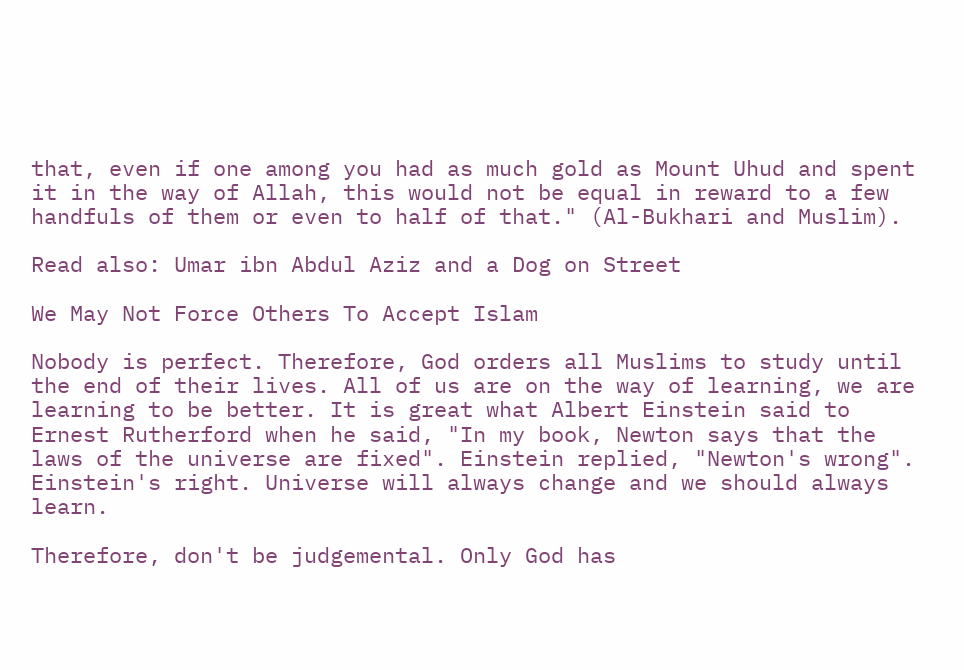that, even if one among you had as much gold as Mount Uhud and spent it in the way of Allah, this would not be equal in reward to a few handfuls of them or even to half of that." (Al-Bukhari and Muslim).

Read also: Umar ibn Abdul Aziz and a Dog on Street

We May Not Force Others To Accept Islam

Nobody is perfect. Therefore, God orders all Muslims to study until the end of their lives. All of us are on the way of learning, we are learning to be better. It is great what Albert Einstein said to Ernest Rutherford when he said, "In my book, Newton says that the laws of the universe are fixed". Einstein replied, "Newton's wrong". Einstein's right. Universe will always change and we should always learn.

Therefore, don't be judgemental. Only God has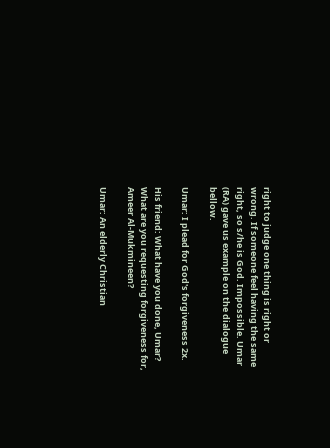right to judge one thing is right or wrong. If someone feel having the same right, so s/he is God. Impossible. Umar (RA) gave us example on the dialogue bellow.

Umar: I plead for God's forgiveness 2x.

His friend: What have you done, Umar? What are you requesting forgiveness for, Ameer Al-Mukmineen?

Umar: An elderly Christian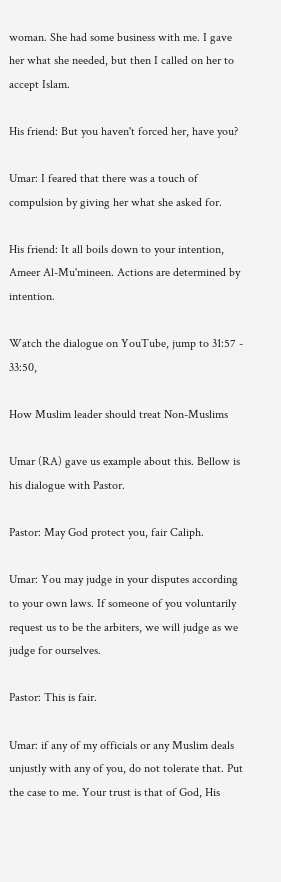woman. She had some business with me. I gave her what she needed, but then I called on her to accept Islam.

His friend: But you haven't forced her, have you?

Umar: I feared that there was a touch of compulsion by giving her what she asked for.

His friend: It all boils down to your intention, Ameer Al-Mu'mineen. Actions are determined by intention.

Watch the dialogue on YouTube, jump to 31:57 - 33:50,

How Muslim leader should treat Non-Muslims

Umar (RA) gave us example about this. Bellow is his dialogue with Pastor.

Pastor: May God protect you, fair Caliph.

Umar: You may judge in your disputes according to your own laws. If someone of you voluntarily request us to be the arbiters, we will judge as we judge for ourselves.

Pastor: This is fair.

Umar: if any of my officials or any Muslim deals unjustly with any of you, do not tolerate that. Put the case to me. Your trust is that of God, His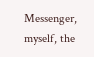Messenger, myself, the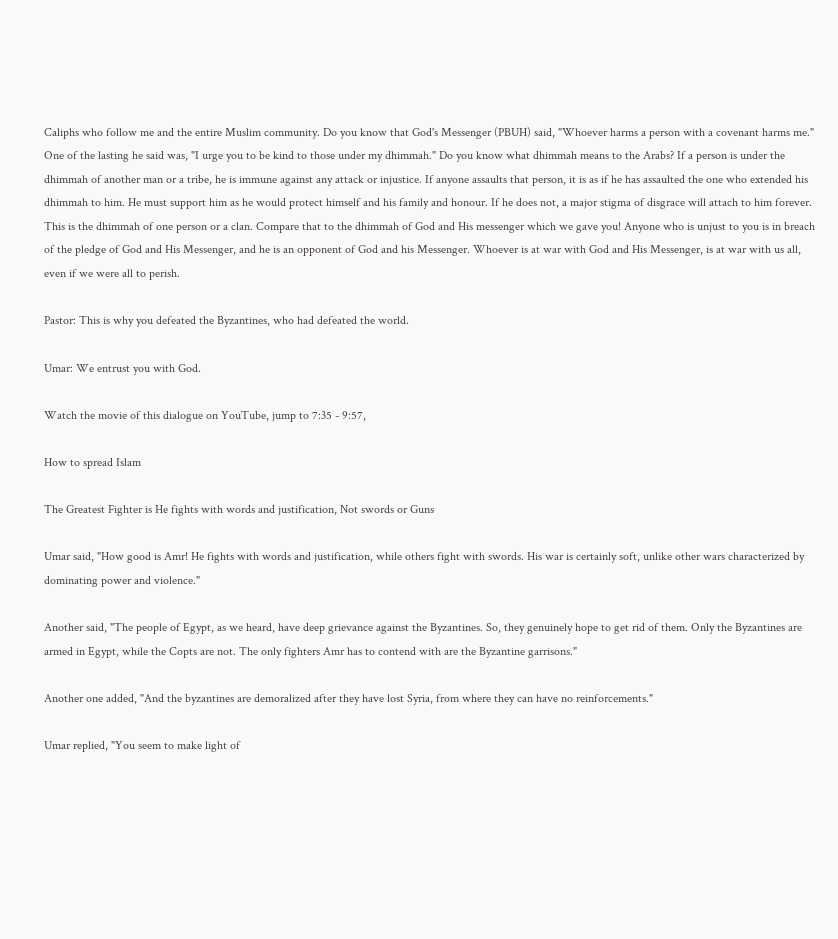Caliphs who follow me and the entire Muslim community. Do you know that God's Messenger (PBUH) said, "Whoever harms a person with a covenant harms me." One of the lasting he said was, "I urge you to be kind to those under my dhimmah." Do you know what dhimmah means to the Arabs? If a person is under the dhimmah of another man or a tribe, he is immune against any attack or injustice. If anyone assaults that person, it is as if he has assaulted the one who extended his dhimmah to him. He must support him as he would protect himself and his family and honour. If he does not, a major stigma of disgrace will attach to him forever. This is the dhimmah of one person or a clan. Compare that to the dhimmah of God and His messenger which we gave you! Anyone who is unjust to you is in breach of the pledge of God and His Messenger, and he is an opponent of God and his Messenger. Whoever is at war with God and His Messenger, is at war with us all, even if we were all to perish.

Pastor: This is why you defeated the Byzantines, who had defeated the world.

Umar: We entrust you with God.

Watch the movie of this dialogue on YouTube, jump to 7:35 - 9:57,

How to spread Islam

The Greatest Fighter is He fights with words and justification, Not swords or Guns

Umar said, "How good is Amr! He fights with words and justification, while others fight with swords. His war is certainly soft, unlike other wars characterized by dominating power and violence."

Another said, "The people of Egypt, as we heard, have deep grievance against the Byzantines. So, they genuinely hope to get rid of them. Only the Byzantines are armed in Egypt, while the Copts are not. The only fighters Amr has to contend with are the Byzantine garrisons."

Another one added, "And the byzantines are demoralized after they have lost Syria, from where they can have no reinforcements."

Umar replied, "You seem to make light of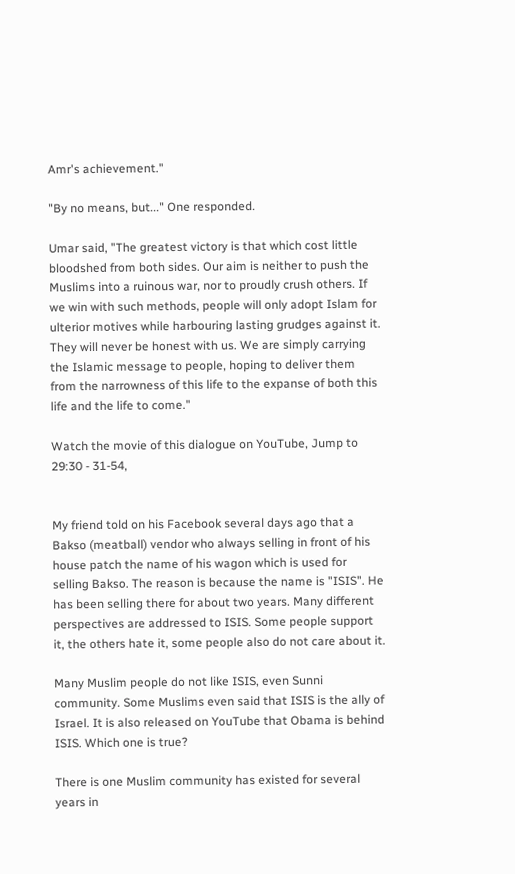Amr's achievement."

"By no means, but..." One responded.

Umar said, "The greatest victory is that which cost little bloodshed from both sides. Our aim is neither to push the Muslims into a ruinous war, nor to proudly crush others. If we win with such methods, people will only adopt Islam for ulterior motives while harbouring lasting grudges against it. They will never be honest with us. We are simply carrying the Islamic message to people, hoping to deliver them from the narrowness of this life to the expanse of both this life and the life to come."

Watch the movie of this dialogue on YouTube, Jump to 29:30 - 31-54,


My friend told on his Facebook several days ago that a Bakso (meatball) vendor who always selling in front of his house patch the name of his wagon which is used for selling Bakso. The reason is because the name is "ISIS". He has been selling there for about two years. Many different perspectives are addressed to ISIS. Some people support it, the others hate it, some people also do not care about it.

Many Muslim people do not like ISIS, even Sunni community. Some Muslims even said that ISIS is the ally of Israel. It is also released on YouTube that Obama is behind ISIS. Which one is true?

There is one Muslim community has existed for several years in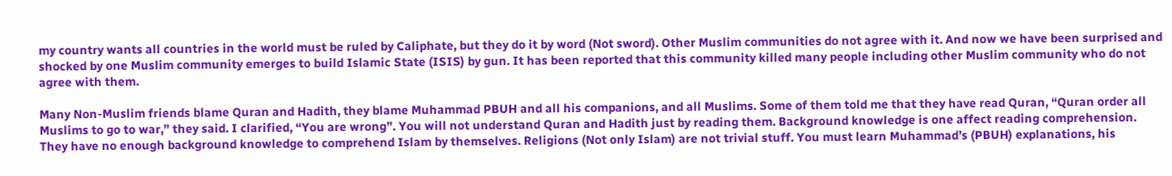my country wants all countries in the world must be ruled by Caliphate, but they do it by word (Not sword). Other Muslim communities do not agree with it. And now we have been surprised and shocked by one Muslim community emerges to build Islamic State (ISIS) by gun. It has been reported that this community killed many people including other Muslim community who do not agree with them.

Many Non-Muslim friends blame Quran and Hadith, they blame Muhammad PBUH and all his companions, and all Muslims. Some of them told me that they have read Quran, “Quran order all Muslims to go to war,” they said. I clarified, “You are wrong”. You will not understand Quran and Hadith just by reading them. Background knowledge is one affect reading comprehension. They have no enough background knowledge to comprehend Islam by themselves. Religions (Not only Islam) are not trivial stuff. You must learn Muhammad’s (PBUH) explanations, his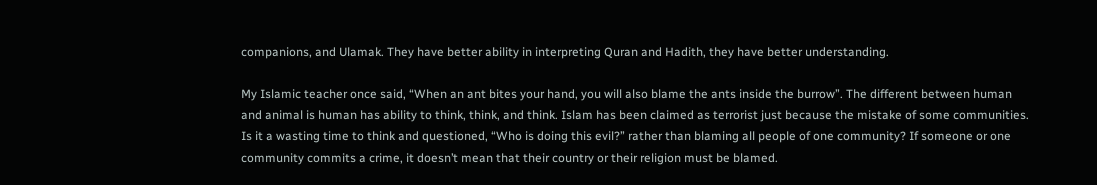companions, and Ulamak. They have better ability in interpreting Quran and Hadith, they have better understanding.

My Islamic teacher once said, “When an ant bites your hand, you will also blame the ants inside the burrow”. The different between human and animal is human has ability to think, think, and think. Islam has been claimed as terrorist just because the mistake of some communities. Is it a wasting time to think and questioned, “Who is doing this evil?” rather than blaming all people of one community? If someone or one community commits a crime, it doesn’t mean that their country or their religion must be blamed.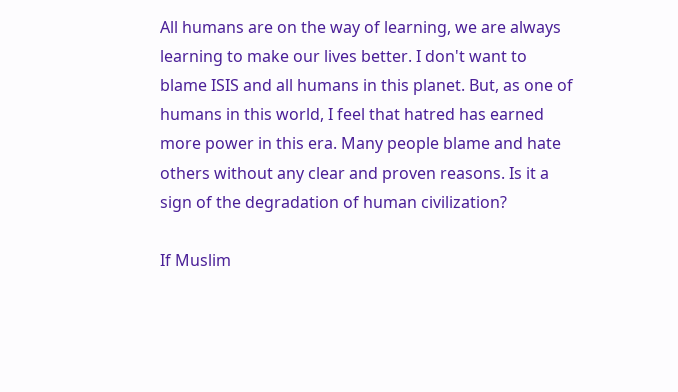All humans are on the way of learning, we are always learning to make our lives better. I don't want to blame ISIS and all humans in this planet. But, as one of humans in this world, I feel that hatred has earned more power in this era. Many people blame and hate others without any clear and proven reasons. Is it a sign of the degradation of human civilization?

If Muslim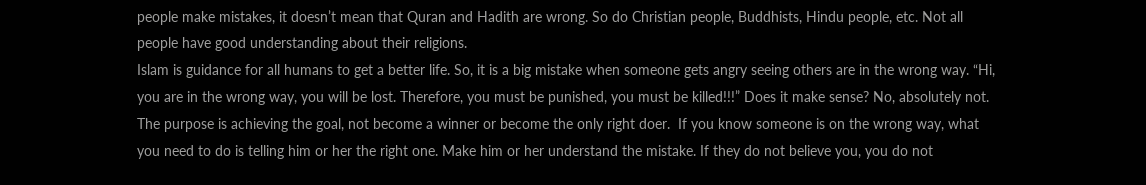people make mistakes, it doesn’t mean that Quran and Hadith are wrong. So do Christian people, Buddhists, Hindu people, etc. Not all people have good understanding about their religions.
Islam is guidance for all humans to get a better life. So, it is a big mistake when someone gets angry seeing others are in the wrong way. “Hi, you are in the wrong way, you will be lost. Therefore, you must be punished, you must be killed!!!” Does it make sense? No, absolutely not. The purpose is achieving the goal, not become a winner or become the only right doer.  If you know someone is on the wrong way, what you need to do is telling him or her the right one. Make him or her understand the mistake. If they do not believe you, you do not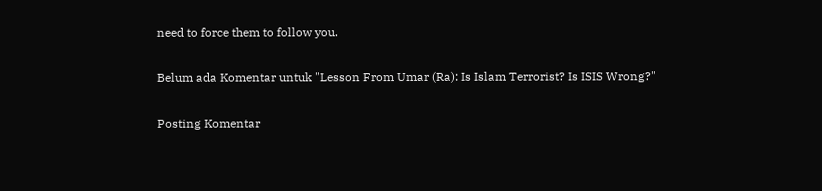need to force them to follow you.

Belum ada Komentar untuk "Lesson From Umar (Ra): Is Islam Terrorist? Is ISIS Wrong?"

Posting Komentar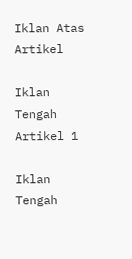Iklan Atas Artikel

Iklan Tengah Artikel 1

Iklan Tengah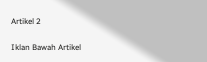Artikel 2

Iklan Bawah Artikel